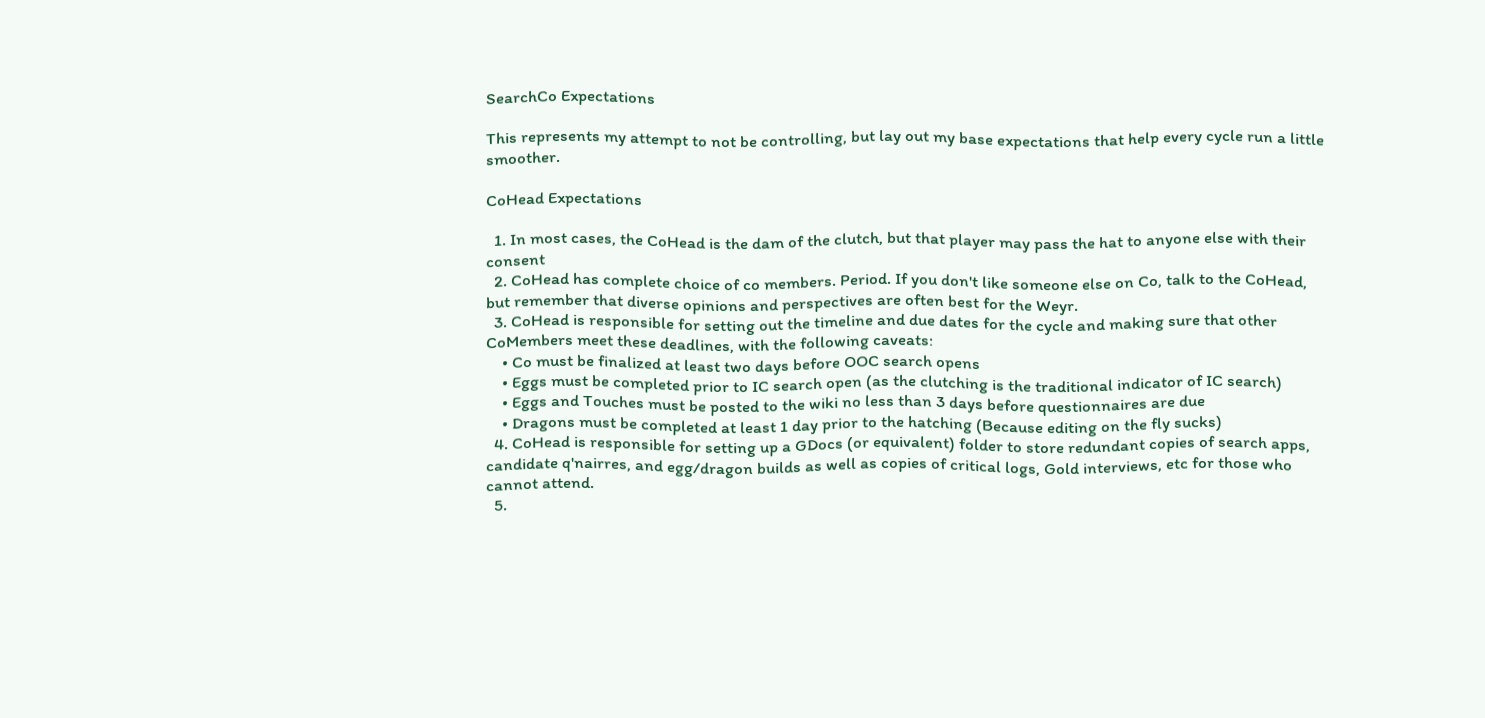SearchCo Expectations

This represents my attempt to not be controlling, but lay out my base expectations that help every cycle run a little smoother.

CoHead Expectations

  1. In most cases, the CoHead is the dam of the clutch, but that player may pass the hat to anyone else with their consent
  2. CoHead has complete choice of co members. Period. If you don't like someone else on Co, talk to the CoHead, but remember that diverse opinions and perspectives are often best for the Weyr.
  3. CoHead is responsible for setting out the timeline and due dates for the cycle and making sure that other CoMembers meet these deadlines, with the following caveats:
    • Co must be finalized at least two days before OOC search opens
    • Eggs must be completed prior to IC search open (as the clutching is the traditional indicator of IC search)
    • Eggs and Touches must be posted to the wiki no less than 3 days before questionnaires are due
    • Dragons must be completed at least 1 day prior to the hatching (Because editing on the fly sucks)
  4. CoHead is responsible for setting up a GDocs (or equivalent) folder to store redundant copies of search apps, candidate q'nairres, and egg/dragon builds as well as copies of critical logs, Gold interviews, etc for those who cannot attend.
  5.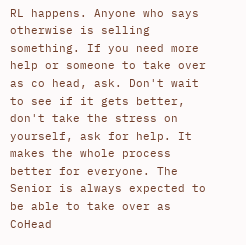RL happens. Anyone who says otherwise is selling something. If you need more help or someone to take over as co head, ask. Don't wait to see if it gets better, don't take the stress on yourself, ask for help. It makes the whole process better for everyone. The Senior is always expected to be able to take over as CoHead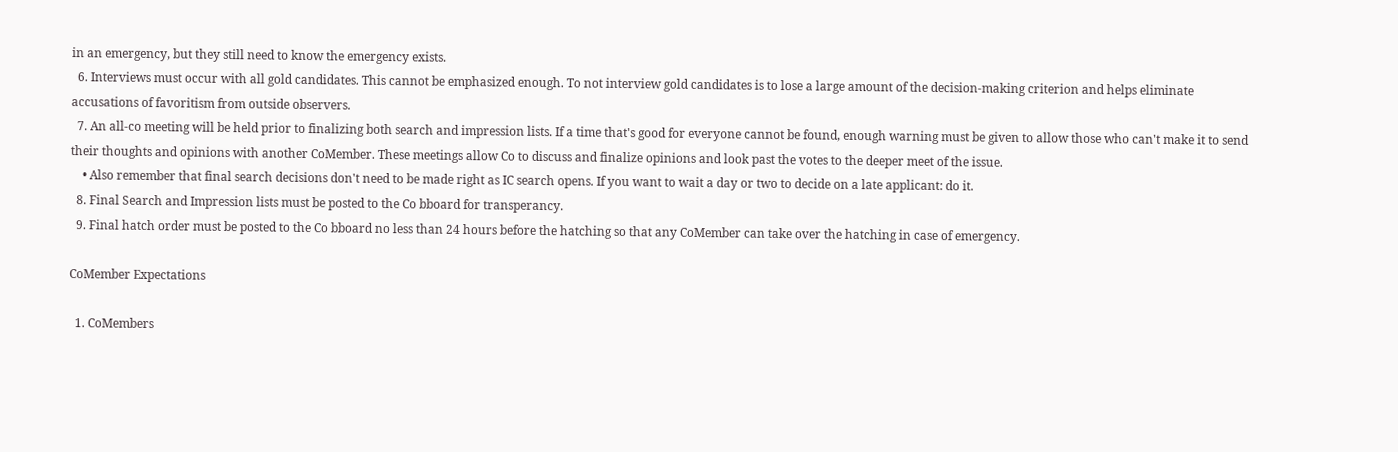in an emergency, but they still need to know the emergency exists.
  6. Interviews must occur with all gold candidates. This cannot be emphasized enough. To not interview gold candidates is to lose a large amount of the decision-making criterion and helps eliminate accusations of favoritism from outside observers.
  7. An all-co meeting will be held prior to finalizing both search and impression lists. If a time that's good for everyone cannot be found, enough warning must be given to allow those who can't make it to send their thoughts and opinions with another CoMember. These meetings allow Co to discuss and finalize opinions and look past the votes to the deeper meet of the issue.
    • Also remember that final search decisions don't need to be made right as IC search opens. If you want to wait a day or two to decide on a late applicant: do it.
  8. Final Search and Impression lists must be posted to the Co bboard for transperancy.
  9. Final hatch order must be posted to the Co bboard no less than 24 hours before the hatching so that any CoMember can take over the hatching in case of emergency.

CoMember Expectations

  1. CoMembers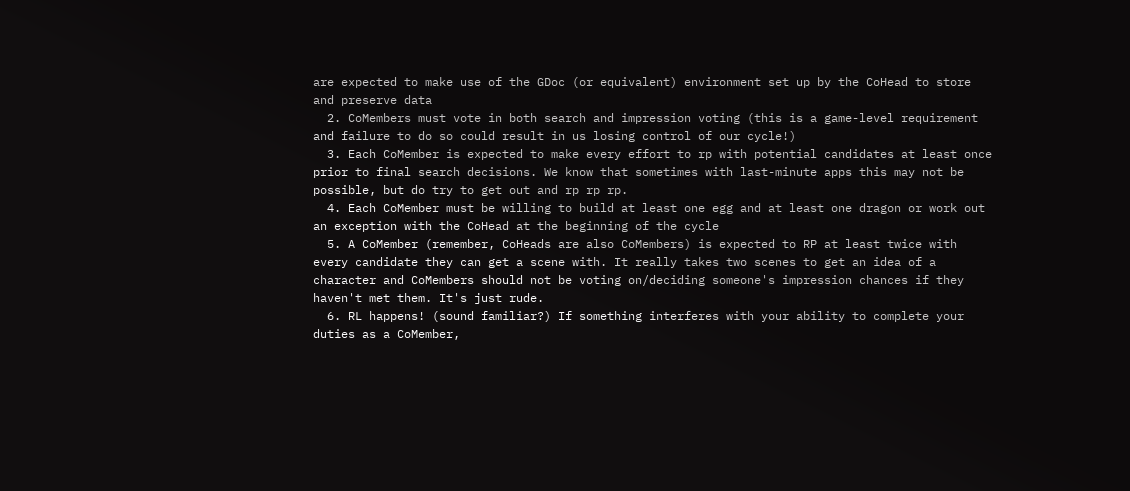are expected to make use of the GDoc (or equivalent) environment set up by the CoHead to store and preserve data
  2. CoMembers must vote in both search and impression voting (this is a game-level requirement and failure to do so could result in us losing control of our cycle!)
  3. Each CoMember is expected to make every effort to rp with potential candidates at least once prior to final search decisions. We know that sometimes with last-minute apps this may not be possible, but do try to get out and rp rp rp.
  4. Each CoMember must be willing to build at least one egg and at least one dragon or work out an exception with the CoHead at the beginning of the cycle
  5. A CoMember (remember, CoHeads are also CoMembers) is expected to RP at least twice with every candidate they can get a scene with. It really takes two scenes to get an idea of a character and CoMembers should not be voting on/deciding someone's impression chances if they haven't met them. It's just rude.
  6. RL happens! (sound familiar?) If something interferes with your ability to complete your duties as a CoMember,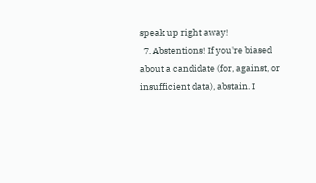speak up right away!
  7. Abstentions! If you're biased about a candidate (for, against, or insufficient data), abstain. I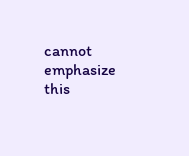cannot emphasize this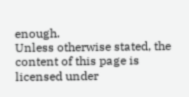enough.
Unless otherwise stated, the content of this page is licensed under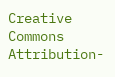Creative Commons Attribution-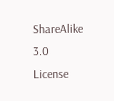ShareAlike 3.0 License